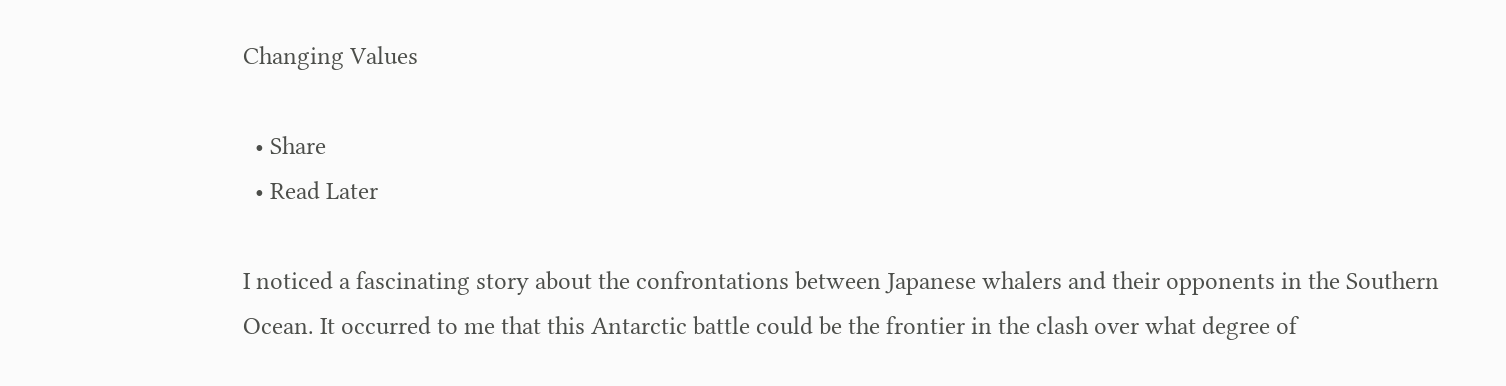Changing Values

  • Share
  • Read Later

I noticed a fascinating story about the confrontations between Japanese whalers and their opponents in the Southern Ocean. It occurred to me that this Antarctic battle could be the frontier in the clash over what degree of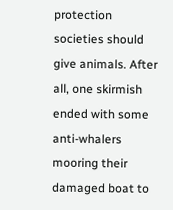protection societies should give animals. After all, one skirmish ended with some anti-whalers mooring their damaged boat to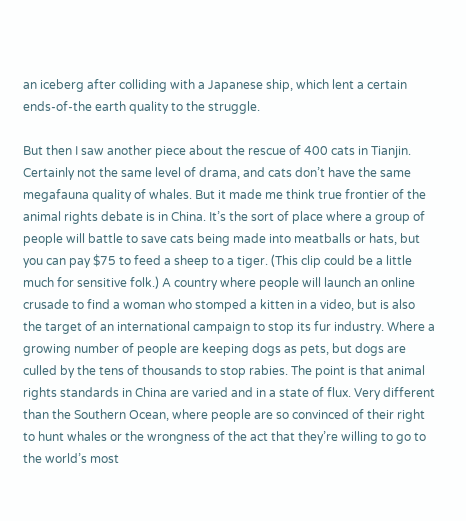an iceberg after colliding with a Japanese ship, which lent a certain ends-of-the earth quality to the struggle.

But then I saw another piece about the rescue of 400 cats in Tianjin. Certainly not the same level of drama, and cats don’t have the same megafauna quality of whales. But it made me think true frontier of the animal rights debate is in China. It’s the sort of place where a group of people will battle to save cats being made into meatballs or hats, but you can pay $75 to feed a sheep to a tiger. (This clip could be a little much for sensitive folk.) A country where people will launch an online crusade to find a woman who stomped a kitten in a video, but is also the target of an international campaign to stop its fur industry. Where a growing number of people are keeping dogs as pets, but dogs are culled by the tens of thousands to stop rabies. The point is that animal rights standards in China are varied and in a state of flux. Very different than the Southern Ocean, where people are so convinced of their right to hunt whales or the wrongness of the act that they’re willing to go to the world’s most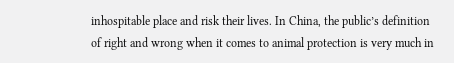inhospitable place and risk their lives. In China, the public’s definition of right and wrong when it comes to animal protection is very much in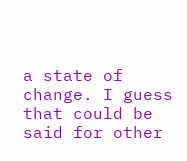a state of change. I guess that could be said for other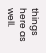things here as well.